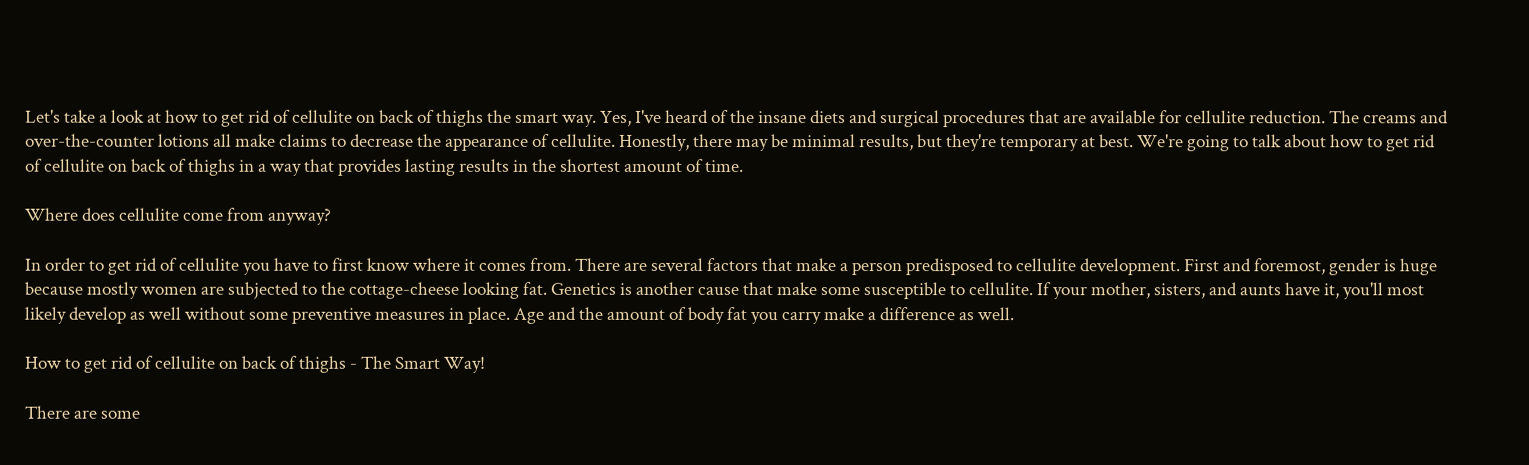Let's take a look at how to get rid of cellulite on back of thighs the smart way. Yes, I've heard of the insane diets and surgical procedures that are available for cellulite reduction. The creams and over-the-counter lotions all make claims to decrease the appearance of cellulite. Honestly, there may be minimal results, but they're temporary at best. We're going to talk about how to get rid of cellulite on back of thighs in a way that provides lasting results in the shortest amount of time.

Where does cellulite come from anyway?

In order to get rid of cellulite you have to first know where it comes from. There are several factors that make a person predisposed to cellulite development. First and foremost, gender is huge because mostly women are subjected to the cottage-cheese looking fat. Genetics is another cause that make some susceptible to cellulite. If your mother, sisters, and aunts have it, you'll most likely develop as well without some preventive measures in place. Age and the amount of body fat you carry make a difference as well.

How to get rid of cellulite on back of thighs - The Smart Way!

There are some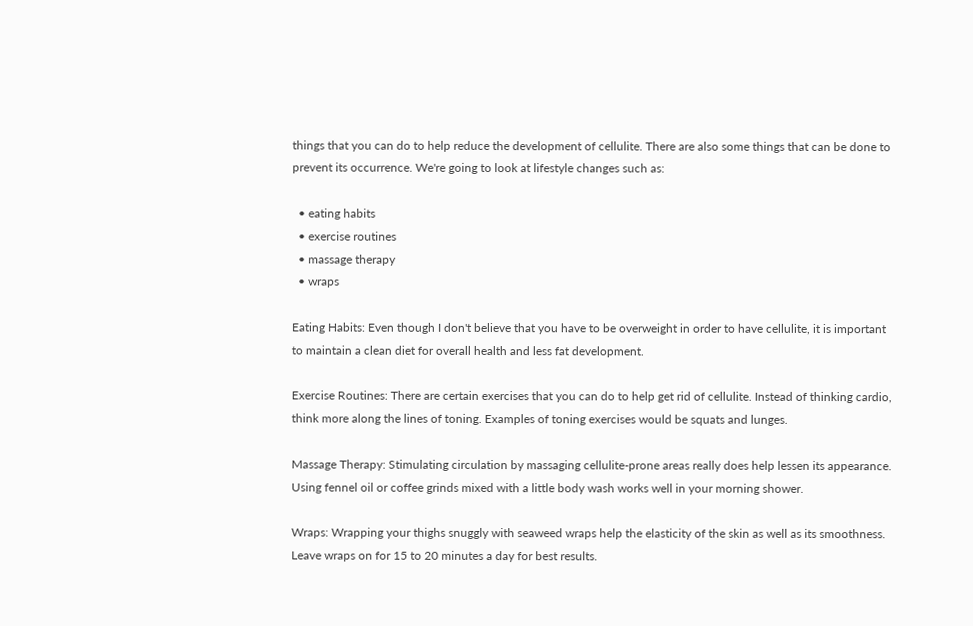things that you can do to help reduce the development of cellulite. There are also some things that can be done to prevent its occurrence. We're going to look at lifestyle changes such as:

  • eating habits
  • exercise routines
  • massage therapy
  • wraps

Eating Habits: Even though I don't believe that you have to be overweight in order to have cellulite, it is important to maintain a clean diet for overall health and less fat development.

Exercise Routines: There are certain exercises that you can do to help get rid of cellulite. Instead of thinking cardio, think more along the lines of toning. Examples of toning exercises would be squats and lunges.

Massage Therapy: Stimulating circulation by massaging cellulite-prone areas really does help lessen its appearance. Using fennel oil or coffee grinds mixed with a little body wash works well in your morning shower.

Wraps: Wrapping your thighs snuggly with seaweed wraps help the elasticity of the skin as well as its smoothness. Leave wraps on for 15 to 20 minutes a day for best results.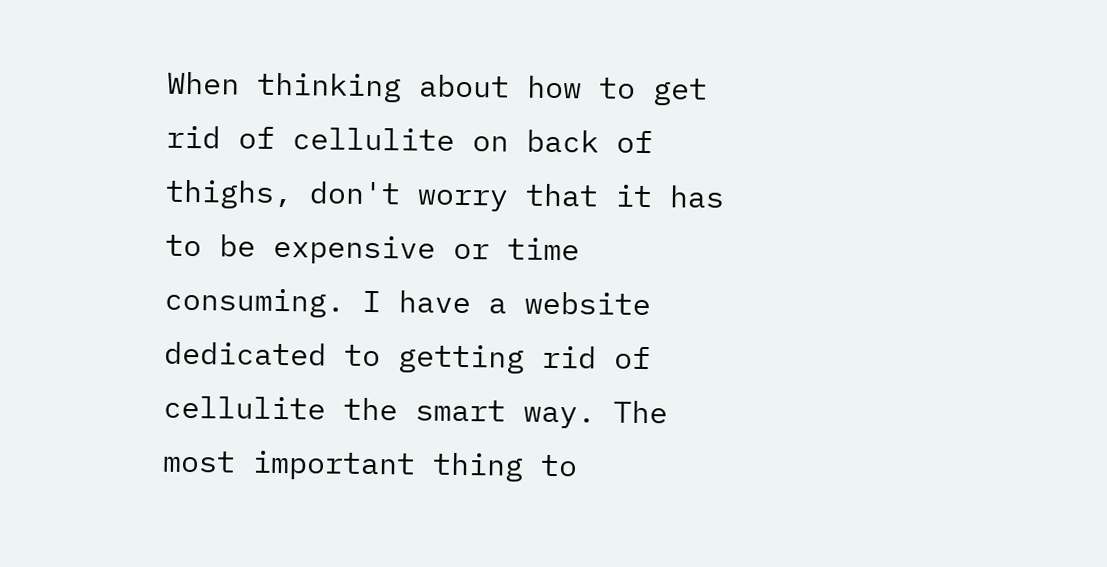When thinking about how to get rid of cellulite on back of thighs, don't worry that it has to be expensive or time consuming. I have a website dedicated to getting rid of cellulite the smart way. The most important thing to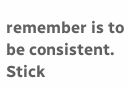remember is to be consistent. Stick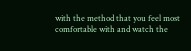with the method that you feel most comfortable with and watch the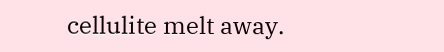cellulite melt away.